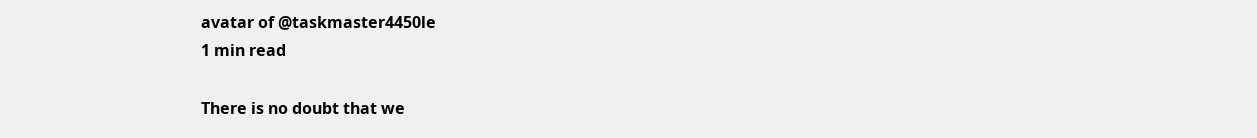avatar of @taskmaster4450le
1 min read

There is no doubt that we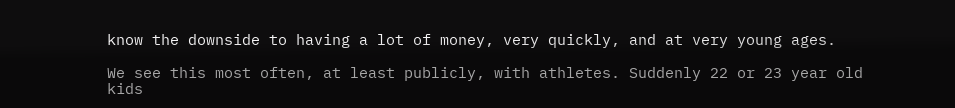know the downside to having a lot of money, very quickly, and at very young ages.

We see this most often, at least publicly, with athletes. Suddenly 22 or 23 year old kids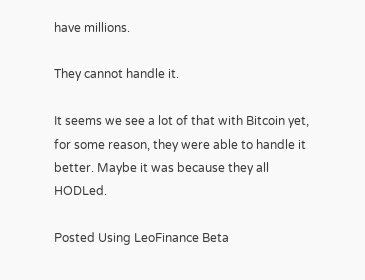have millions.

They cannot handle it.

It seems we see a lot of that with Bitcoin yet, for some reason, they were able to handle it better. Maybe it was because they all HODLed.

Posted Using LeoFinance Beta